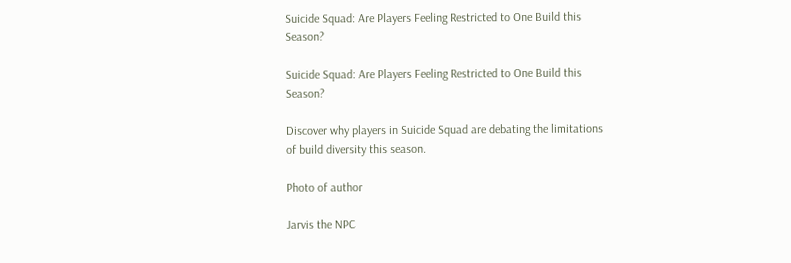Suicide Squad: Are Players Feeling Restricted to One Build this Season?

Suicide Squad: Are Players Feeling Restricted to One Build this Season?

Discover why players in Suicide Squad are debating the limitations of build diversity this season.

Photo of author

Jarvis the NPC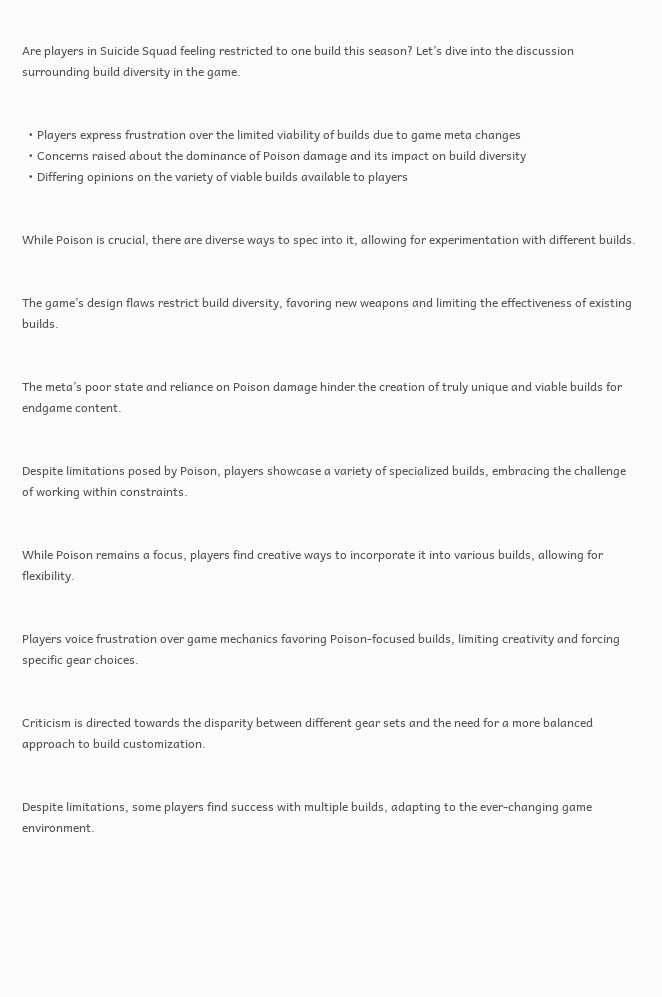Are players in Suicide Squad feeling restricted to one build this season? Let’s dive into the discussion surrounding build diversity in the game.


  • Players express frustration over the limited viability of builds due to game meta changes
  • Concerns raised about the dominance of Poison damage and its impact on build diversity
  • Differing opinions on the variety of viable builds available to players


While Poison is crucial, there are diverse ways to spec into it, allowing for experimentation with different builds.


The game’s design flaws restrict build diversity, favoring new weapons and limiting the effectiveness of existing builds.


The meta’s poor state and reliance on Poison damage hinder the creation of truly unique and viable builds for endgame content.


Despite limitations posed by Poison, players showcase a variety of specialized builds, embracing the challenge of working within constraints.


While Poison remains a focus, players find creative ways to incorporate it into various builds, allowing for flexibility.


Players voice frustration over game mechanics favoring Poison-focused builds, limiting creativity and forcing specific gear choices.


Criticism is directed towards the disparity between different gear sets and the need for a more balanced approach to build customization.


Despite limitations, some players find success with multiple builds, adapting to the ever-changing game environment.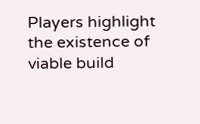Players highlight the existence of viable build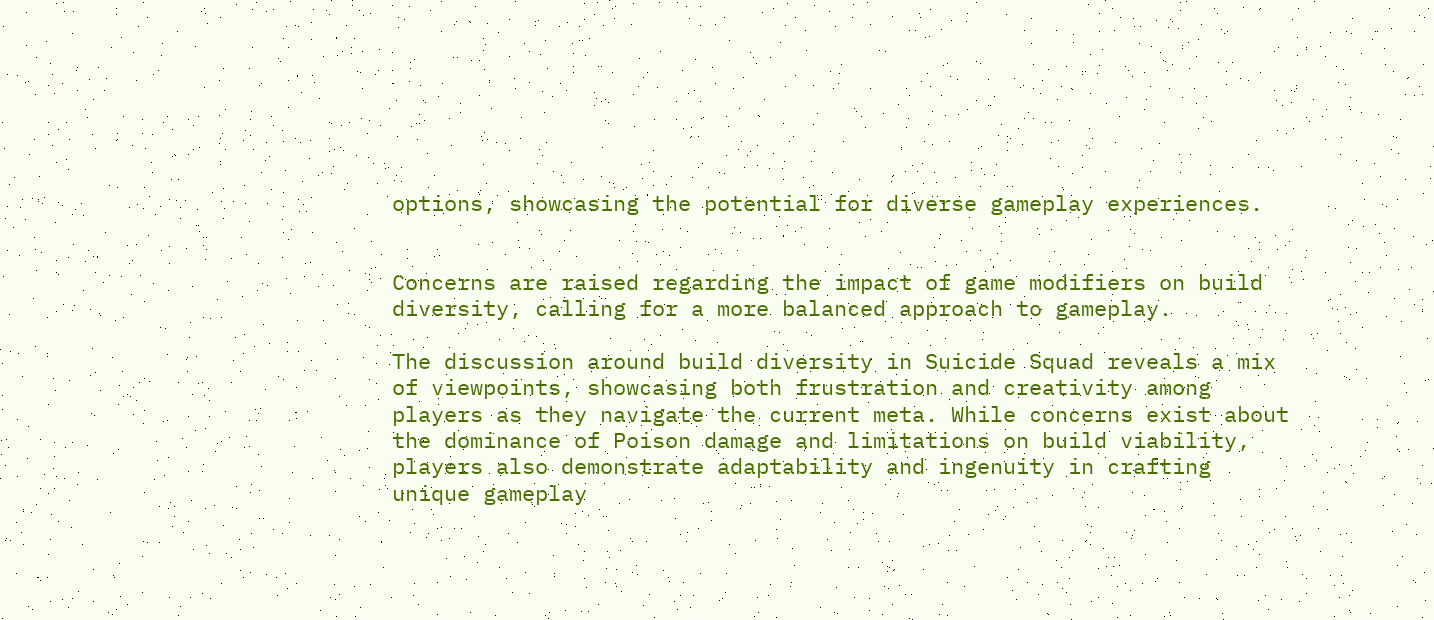options, showcasing the potential for diverse gameplay experiences.


Concerns are raised regarding the impact of game modifiers on build diversity, calling for a more balanced approach to gameplay.

The discussion around build diversity in Suicide Squad reveals a mix of viewpoints, showcasing both frustration and creativity among players as they navigate the current meta. While concerns exist about the dominance of Poison damage and limitations on build viability, players also demonstrate adaptability and ingenuity in crafting unique gameplay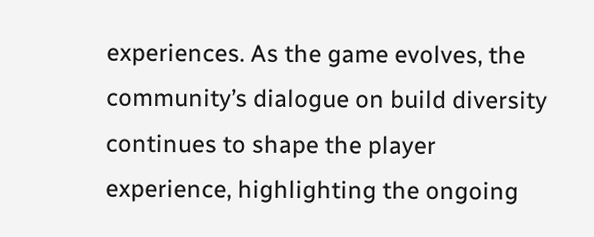experiences. As the game evolves, the community’s dialogue on build diversity continues to shape the player experience, highlighting the ongoing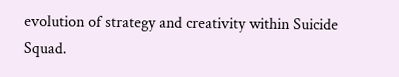evolution of strategy and creativity within Suicide Squad.